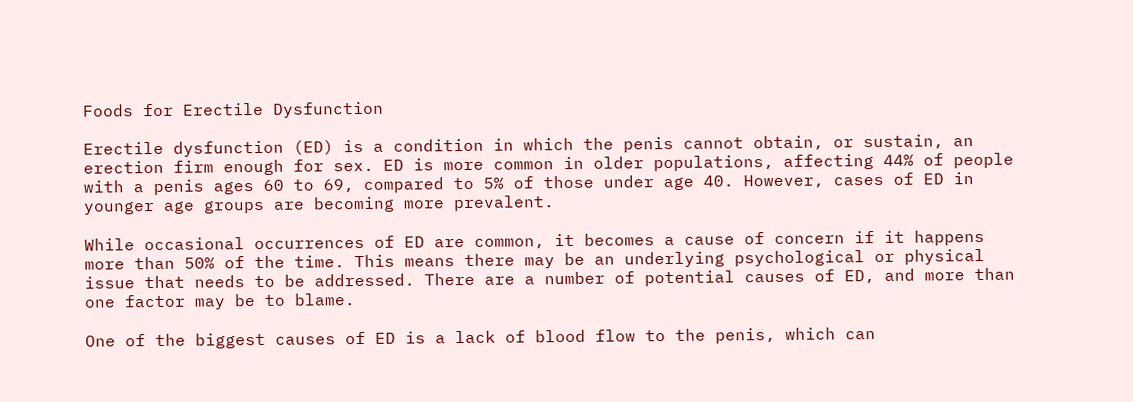Foods for Erectile Dysfunction

Erectile dysfunction (ED) is a condition in which the penis cannot obtain, or sustain, an erection firm enough for sex. ED is more common in older populations, affecting 44% of people with a penis ages 60 to 69, compared to 5% of those under age 40. However, cases of ED in younger age groups are becoming more prevalent.

While occasional occurrences of ED are common, it becomes a cause of concern if it happens more than 50% of the time. This means there may be an underlying psychological or physical issue that needs to be addressed. There are a number of potential causes of ED, and more than one factor may be to blame.

One of the biggest causes of ED is a lack of blood flow to the penis, which can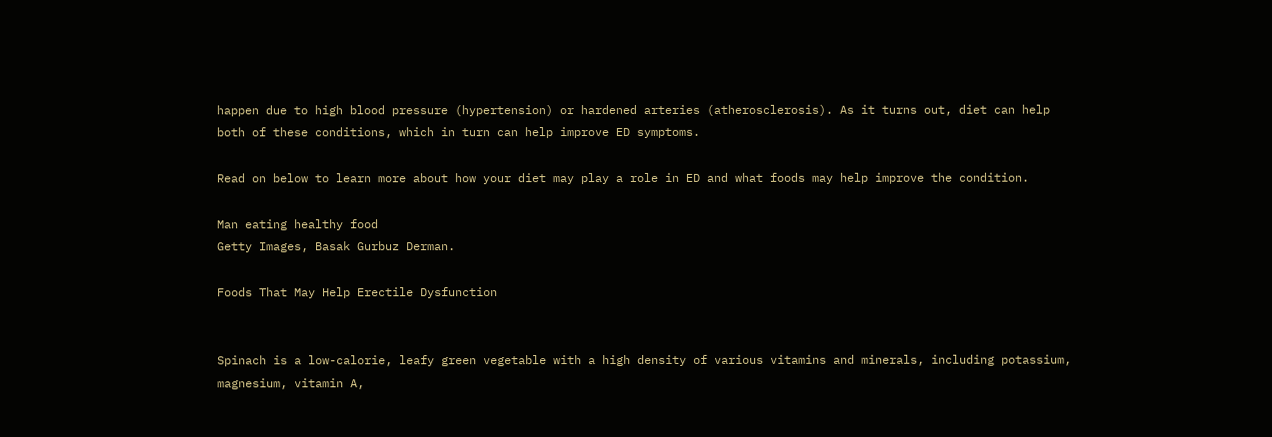happen due to high blood pressure (hypertension) or hardened arteries (atherosclerosis). As it turns out, diet can help both of these conditions, which in turn can help improve ED symptoms.

Read on below to learn more about how your diet may play a role in ED and what foods may help improve the condition.

Man eating healthy food
Getty Images, Basak Gurbuz Derman.

Foods That May Help Erectile Dysfunction


Spinach is a low-calorie, leafy green vegetable with a high density of various vitamins and minerals, including potassium, magnesium, vitamin A,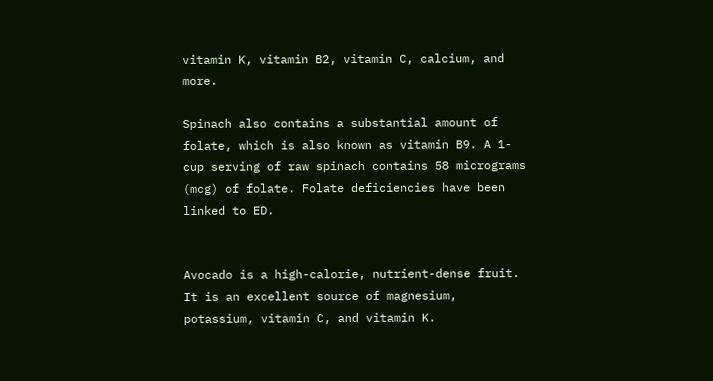vitamin K, vitamin B2, vitamin C, calcium, and more.

Spinach also contains a substantial amount of folate, which is also known as vitamin B9. A 1-cup serving of raw spinach contains 58 micrograms (mcg) of folate. Folate deficiencies have been linked to ED.


Avocado is a high-calorie, nutrient-dense fruit. It is an excellent source of magnesium, potassium, vitamin C, and vitamin K.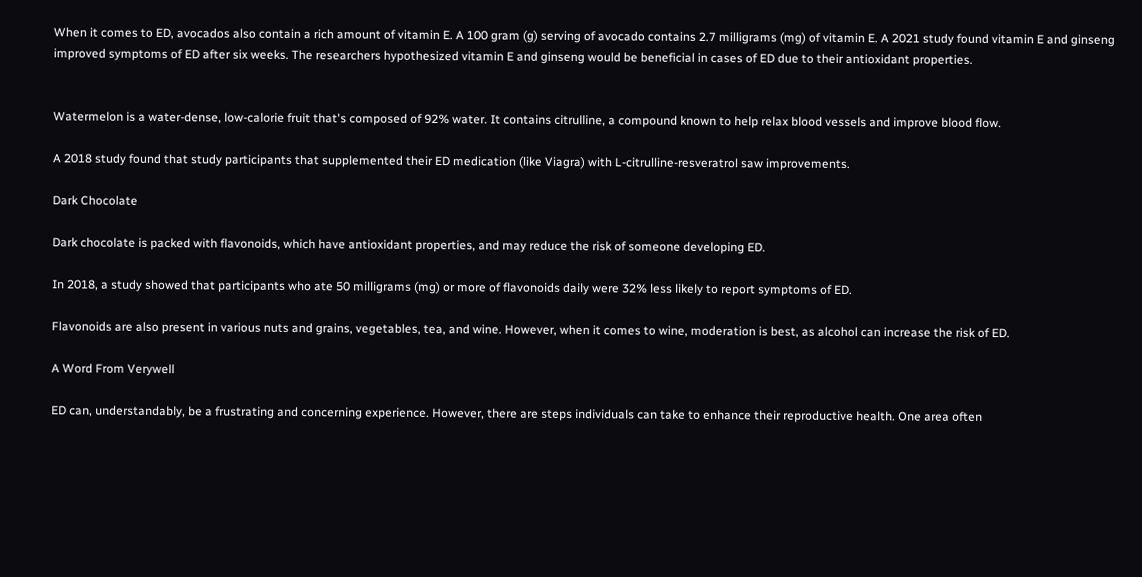When it comes to ED, avocados also contain a rich amount of vitamin E. A 100 gram (g) serving of avocado contains 2.7 milligrams (mg) of vitamin E. A 2021 study found vitamin E and ginseng improved symptoms of ED after six weeks. The researchers hypothesized vitamin E and ginseng would be beneficial in cases of ED due to their antioxidant properties.


Watermelon is a water-dense, low-calorie fruit that's composed of 92% water. It contains citrulline, a compound known to help relax blood vessels and improve blood flow.

A 2018 study found that study participants that supplemented their ED medication (like Viagra) with L-citrulline-resveratrol saw improvements.

Dark Chocolate

Dark chocolate is packed with flavonoids, which have antioxidant properties, and may reduce the risk of someone developing ED.

In 2018, a study showed that participants who ate 50 milligrams (mg) or more of flavonoids daily were 32% less likely to report symptoms of ED.

Flavonoids are also present in various nuts and grains, vegetables, tea, and wine. However, when it comes to wine, moderation is best, as alcohol can increase the risk of ED.

A Word From Verywell

ED can, understandably, be a frustrating and concerning experience. However, there are steps individuals can take to enhance their reproductive health. One area often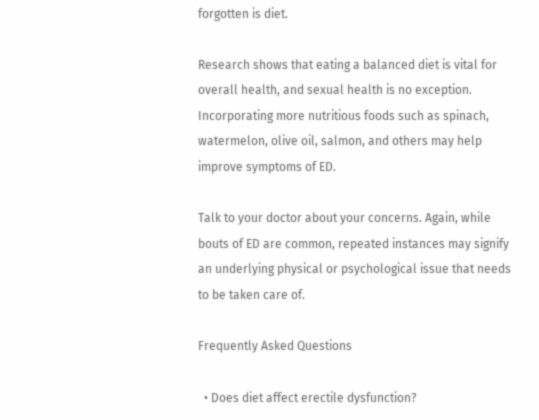forgotten is diet.

Research shows that eating a balanced diet is vital for overall health, and sexual health is no exception. Incorporating more nutritious foods such as spinach, watermelon, olive oil, salmon, and others may help improve symptoms of ED.

Talk to your doctor about your concerns. Again, while bouts of ED are common, repeated instances may signify an underlying physical or psychological issue that needs to be taken care of.

Frequently Asked Questions

  • Does diet affect erectile dysfunction?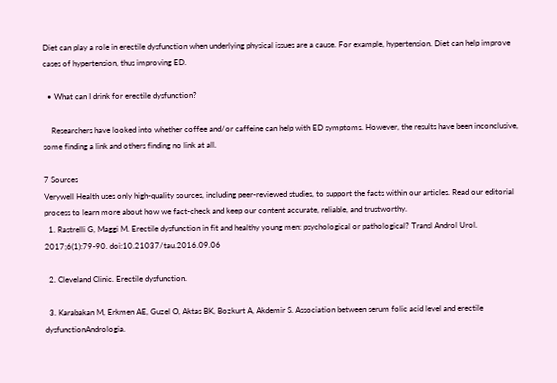Diet can play a role in erectile dysfunction when underlying physical issues are a cause. For example, hypertension. Diet can help improve cases of hypertension, thus improving ED.

  • What can I drink for erectile dysfunction?

    Researchers have looked into whether coffee and/or caffeine can help with ED symptoms. However, the results have been inconclusive, some finding a link and others finding no link at all.

7 Sources
Verywell Health uses only high-quality sources, including peer-reviewed studies, to support the facts within our articles. Read our editorial process to learn more about how we fact-check and keep our content accurate, reliable, and trustworthy.
  1. Rastrelli G, Maggi M. Erectile dysfunction in fit and healthy young men: psychological or pathological? Transl Androl Urol. 2017;6(1):79-90. doi:10.21037/tau.2016.09.06

  2. Cleveland Clinic. Erectile dysfunction.

  3. Karabakan M, Erkmen AE, Guzel O, Aktas BK, Bozkurt A, Akdemir S. Association between serum folic acid level and erectile dysfunctionAndrologia.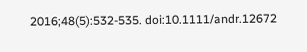2016;48(5):532-535. doi:10.1111/andr.12672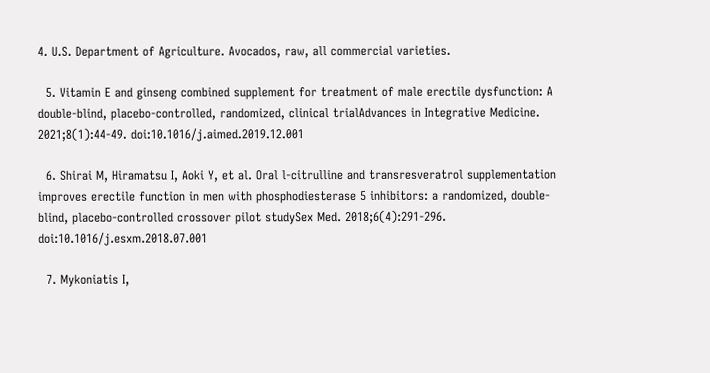4. U.S. Department of Agriculture. Avocados, raw, all commercial varieties.

  5. Vitamin E and ginseng combined supplement for treatment of male erectile dysfunction: A double-blind, placebo-controlled, randomized, clinical trialAdvances in Integrative Medicine. 2021;8(1):44-49. doi:10.1016/j.aimed.2019.12.001

  6. Shirai M, Hiramatsu I, Aoki Y, et al. Oral l-citrulline and transresveratrol supplementation improves erectile function in men with phosphodiesterase 5 inhibitors: a randomized, double-blind, placebo-controlled crossover pilot studySex Med. 2018;6(4):291-296. doi:10.1016/j.esxm.2018.07.001

  7. Mykoniatis I,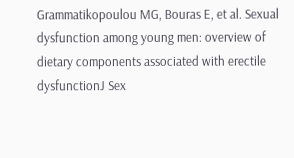Grammatikopoulou MG, Bouras E, et al. Sexual dysfunction among young men: overview of dietary components associated with erectile dysfunctionJ Sex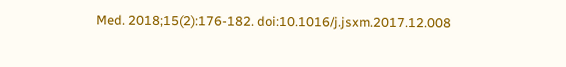Med. 2018;15(2):176-182. doi:10.1016/j.jsxm.2017.12.008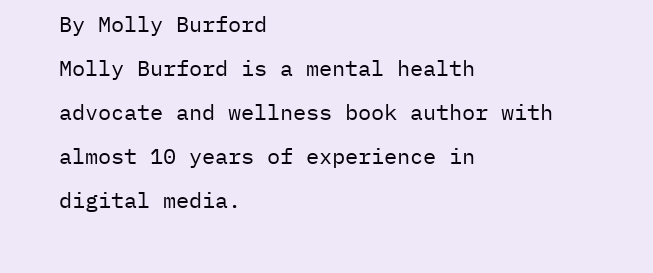By Molly Burford
Molly Burford is a mental health advocate and wellness book author with almost 10 years of experience in digital media.